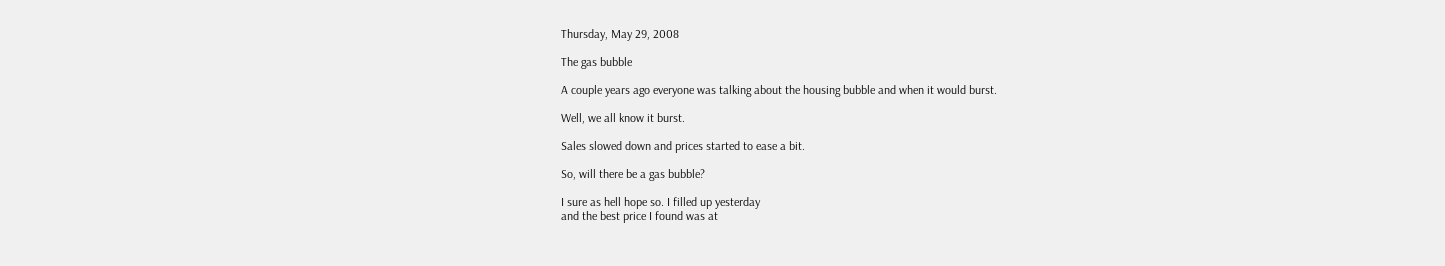Thursday, May 29, 2008

The gas bubble

A couple years ago everyone was talking about the housing bubble and when it would burst.

Well, we all know it burst.

Sales slowed down and prices started to ease a bit.

So, will there be a gas bubble?

I sure as hell hope so. I filled up yesterday
and the best price I found was at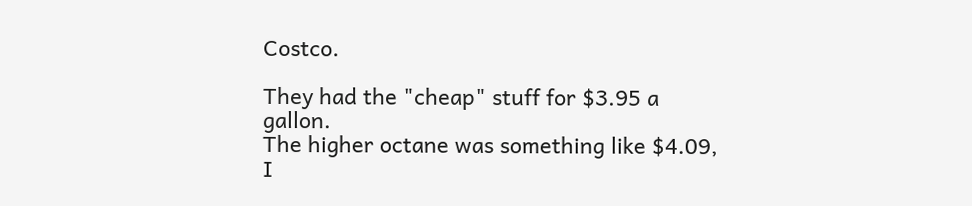Costco.

They had the "cheap" stuff for $3.95 a gallon.
The higher octane was something like $4.09, I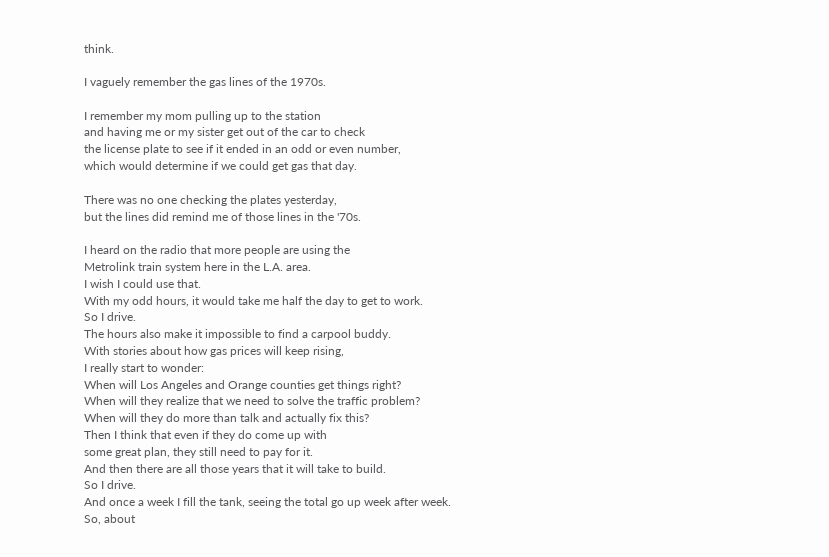think.

I vaguely remember the gas lines of the 1970s.

I remember my mom pulling up to the station
and having me or my sister get out of the car to check
the license plate to see if it ended in an odd or even number,
which would determine if we could get gas that day.

There was no one checking the plates yesterday,
but the lines did remind me of those lines in the '70s.

I heard on the radio that more people are using the
Metrolink train system here in the L.A. area.
I wish I could use that.
With my odd hours, it would take me half the day to get to work.
So I drive.
The hours also make it impossible to find a carpool buddy.
With stories about how gas prices will keep rising,
I really start to wonder:
When will Los Angeles and Orange counties get things right?
When will they realize that we need to solve the traffic problem?
When will they do more than talk and actually fix this?
Then I think that even if they do come up with
some great plan, they still need to pay for it.
And then there are all those years that it will take to build.
So I drive.
And once a week I fill the tank, seeing the total go up week after week.
So, about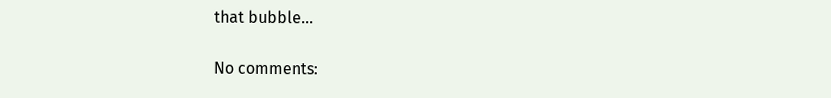that bubble...

No comments: